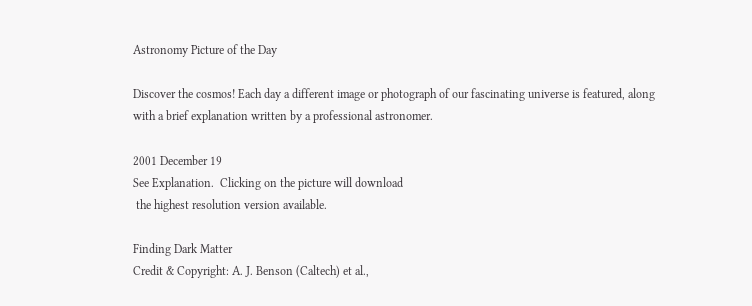Astronomy Picture of the Day

Discover the cosmos! Each day a different image or photograph of our fascinating universe is featured, along with a brief explanation written by a professional astronomer.

2001 December 19
See Explanation.  Clicking on the picture will download
 the highest resolution version available.

Finding Dark Matter
Credit & Copyright: A. J. Benson (Caltech) et al.,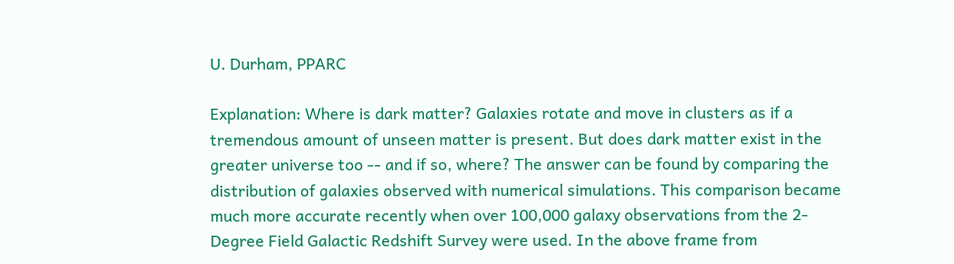U. Durham, PPARC

Explanation: Where is dark matter? Galaxies rotate and move in clusters as if a tremendous amount of unseen matter is present. But does dark matter exist in the greater universe too -- and if so, where? The answer can be found by comparing the distribution of galaxies observed with numerical simulations. This comparison became much more accurate recently when over 100,000 galaxy observations from the 2-Degree Field Galactic Redshift Survey were used. In the above frame from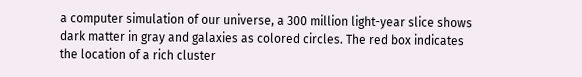a computer simulation of our universe, a 300 million light-year slice shows dark matter in gray and galaxies as colored circles. The red box indicates the location of a rich cluster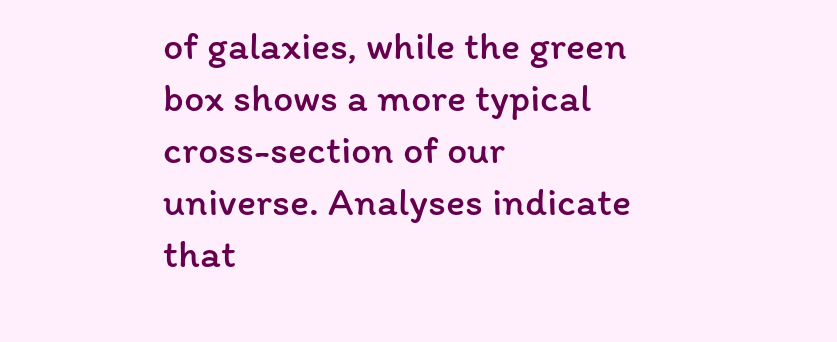of galaxies, while the green box shows a more typical cross-section of our universe. Analyses indicate that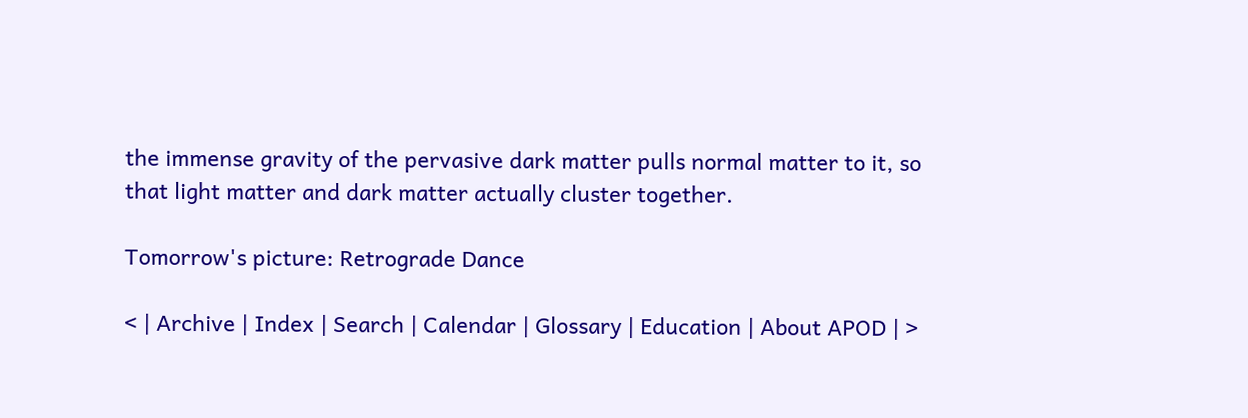the immense gravity of the pervasive dark matter pulls normal matter to it, so that light matter and dark matter actually cluster together.

Tomorrow's picture: Retrograde Dance

< | Archive | Index | Search | Calendar | Glossary | Education | About APOD | >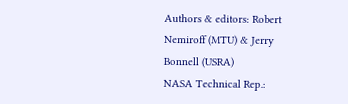Authors & editors: Robert Nemiroff (MTU) & Jerry Bonnell (USRA)
NASA Technical Rep.: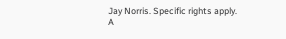Jay Norris. Specific rights apply.
A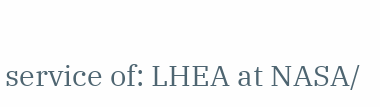service of: LHEA at NASA/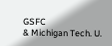GSFC
& Michigan Tech. U.